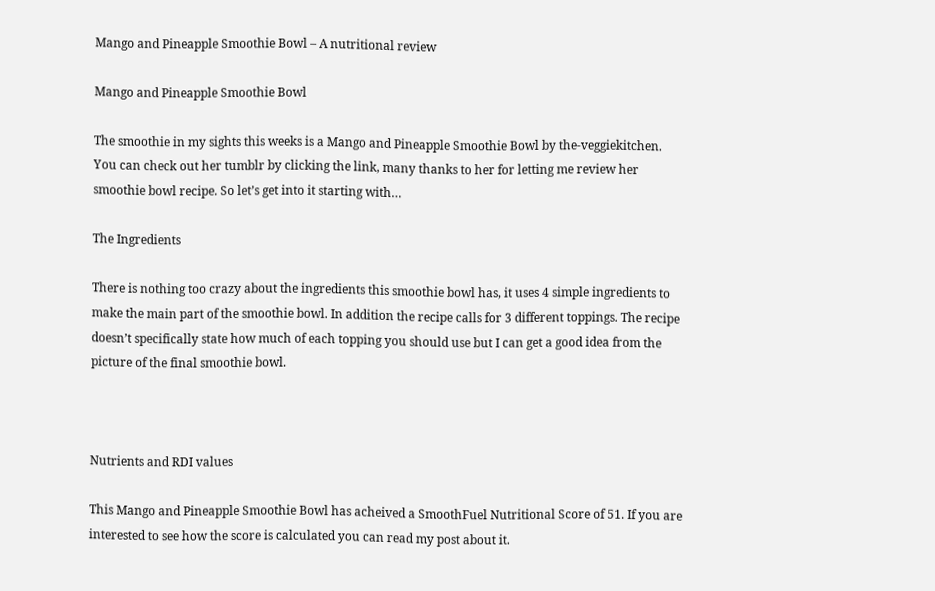Mango and Pineapple Smoothie Bowl – A nutritional review

Mango and Pineapple Smoothie Bowl

The smoothie in my sights this weeks is a Mango and Pineapple Smoothie Bowl by the-veggiekitchen. You can check out her tumblr by clicking the link, many thanks to her for letting me review her smoothie bowl recipe. So let’s get into it starting with…

The Ingredients

There is nothing too crazy about the ingredients this smoothie bowl has, it uses 4 simple ingredients to make the main part of the smoothie bowl. In addition the recipe calls for 3 different toppings. The recipe doesn’t specifically state how much of each topping you should use but I can get a good idea from the picture of the final smoothie bowl.



Nutrients and RDI values

This Mango and Pineapple Smoothie Bowl has acheived a SmoothFuel Nutritional Score of 51. If you are interested to see how the score is calculated you can read my post about it.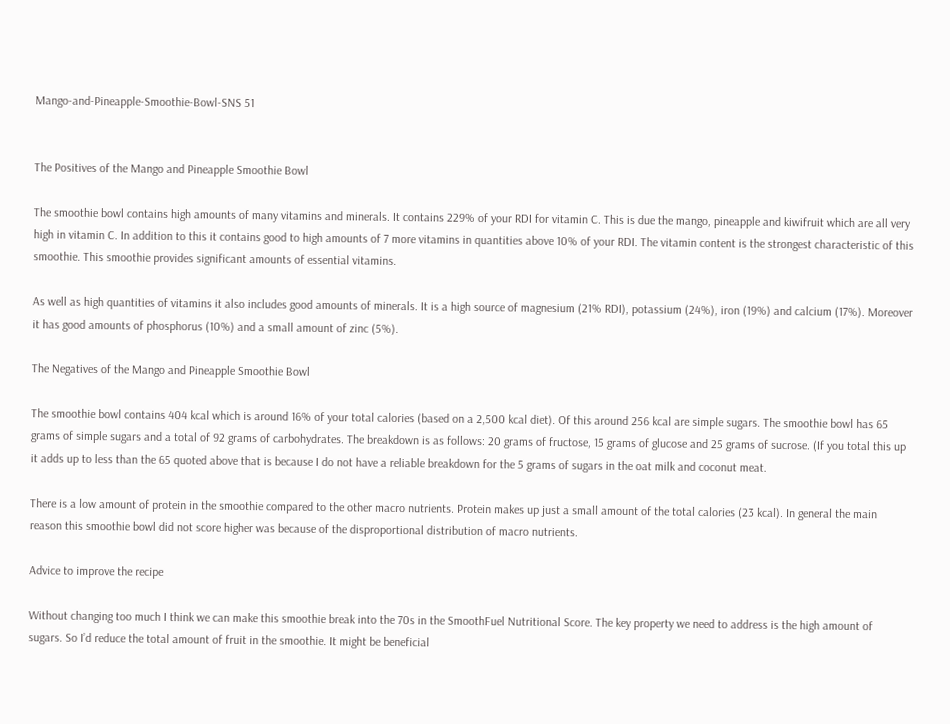Mango-and-Pineapple-Smoothie-Bowl-SNS 51


The Positives of the Mango and Pineapple Smoothie Bowl

The smoothie bowl contains high amounts of many vitamins and minerals. It contains 229% of your RDI for vitamin C. This is due the mango, pineapple and kiwifruit which are all very high in vitamin C. In addition to this it contains good to high amounts of 7 more vitamins in quantities above 10% of your RDI. The vitamin content is the strongest characteristic of this smoothie. This smoothie provides significant amounts of essential vitamins.

As well as high quantities of vitamins it also includes good amounts of minerals. It is a high source of magnesium (21% RDI), potassium (24%), iron (19%) and calcium (17%). Moreover it has good amounts of phosphorus (10%) and a small amount of zinc (5%).

The Negatives of the Mango and Pineapple Smoothie Bowl

The smoothie bowl contains 404 kcal which is around 16% of your total calories (based on a 2,500 kcal diet). Of this around 256 kcal are simple sugars. The smoothie bowl has 65 grams of simple sugars and a total of 92 grams of carbohydrates. The breakdown is as follows: 20 grams of fructose, 15 grams of glucose and 25 grams of sucrose. (If you total this up it adds up to less than the 65 quoted above that is because I do not have a reliable breakdown for the 5 grams of sugars in the oat milk and coconut meat.

There is a low amount of protein in the smoothie compared to the other macro nutrients. Protein makes up just a small amount of the total calories (23 kcal). In general the main reason this smoothie bowl did not score higher was because of the disproportional distribution of macro nutrients.

Advice to improve the recipe

Without changing too much I think we can make this smoothie break into the 70s in the SmoothFuel Nutritional Score. The key property we need to address is the high amount of sugars. So I’d reduce the total amount of fruit in the smoothie. It might be beneficial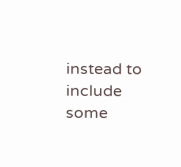instead to include some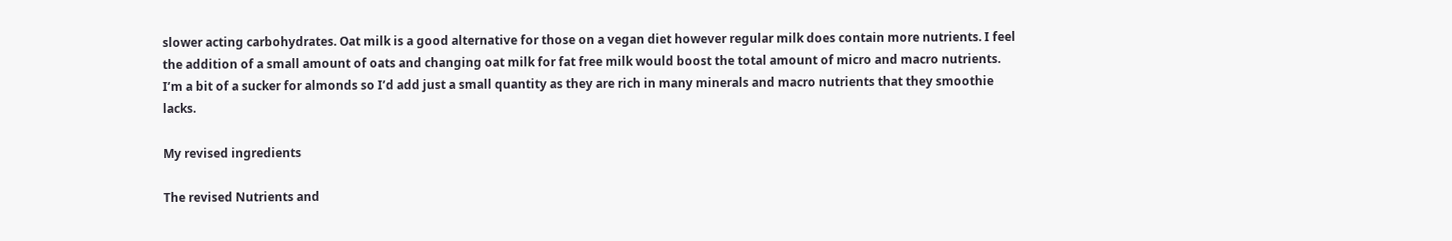slower acting carbohydrates. Oat milk is a good alternative for those on a vegan diet however regular milk does contain more nutrients. I feel the addition of a small amount of oats and changing oat milk for fat free milk would boost the total amount of micro and macro nutrients. I’m a bit of a sucker for almonds so I’d add just a small quantity as they are rich in many minerals and macro nutrients that they smoothie lacks.

My revised ingredients

The revised Nutrients and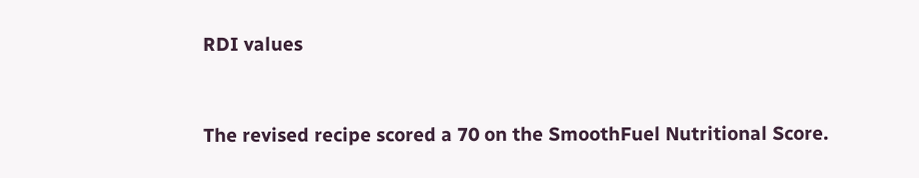RDI values


The revised recipe scored a 70 on the SmoothFuel Nutritional Score.